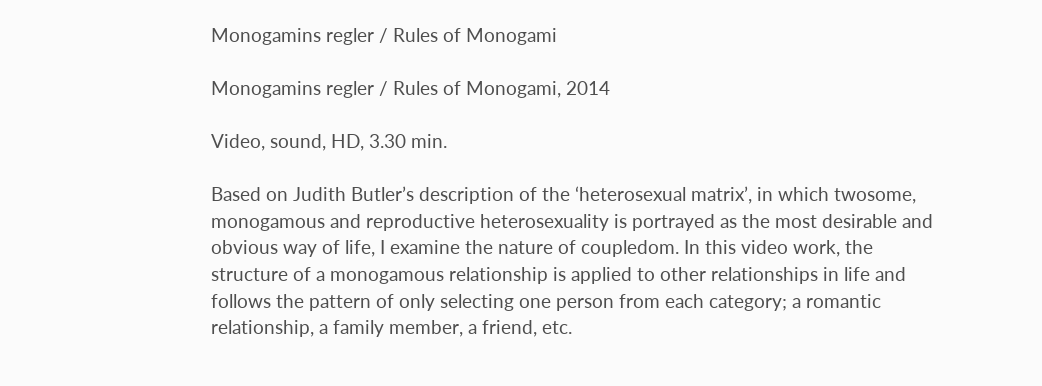Monogamins regler / Rules of Monogami

Monogamins regler / Rules of Monogami, 2014

Video, sound, HD, 3.30 min.

Based on Judith Butler’s description of the ‘heterosexual matrix’, in which twosome, monogamous and reproductive heterosexuality is portrayed as the most desirable and obvious way of life, I examine the nature of coupledom. In this video work, the structure of a monogamous relationship is applied to other relationships in life and follows the pattern of only selecting one person from each category; a romantic relationship, a family member, a friend, etc.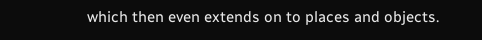which then even extends on to places and objects.